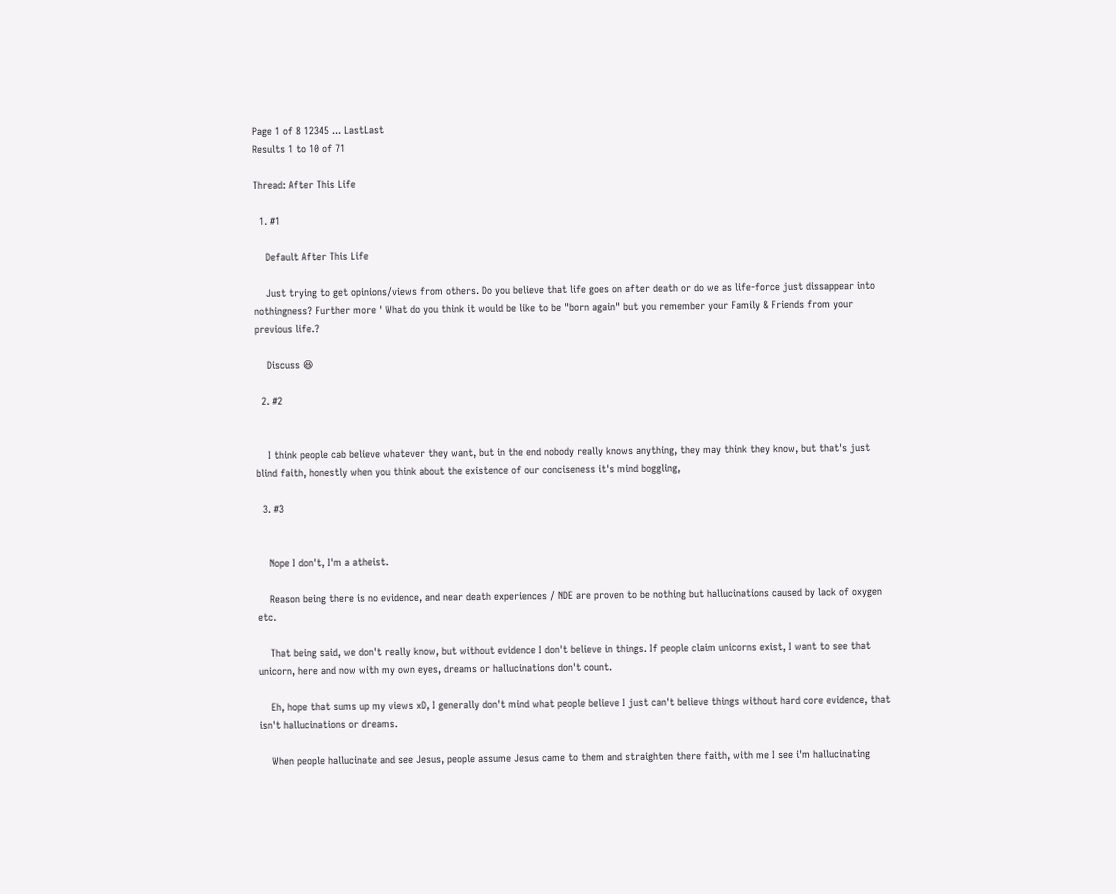Page 1 of 8 12345 ... LastLast
Results 1 to 10 of 71

Thread: After This Life

  1. #1

    Default After This Life

    Just trying to get opinions/views from others. Do you believe that life goes on after death or do we as life-force just dissappear into nothingness? Further more ' What do you think it would be like to be "born again" but you remember your Family & Friends from your previous life.?

    Discuss 😆

  2. #2


    I think people cab believe whatever they want, but in the end nobody really knows anything, they may think they know, but that's just blind faith, honestly when you think about the existence of our conciseness it's mind boggling,

  3. #3


    Nope I don't, I'm a atheist.

    Reason being there is no evidence, and near death experiences / NDE are proven to be nothing but hallucinations caused by lack of oxygen etc.

    That being said, we don't really know, but without evidence I don't believe in things. If people claim unicorns exist, I want to see that unicorn, here and now with my own eyes, dreams or hallucinations don't count.

    Eh, hope that sums up my views xD, I generally don't mind what people believe I just can't believe things without hard core evidence, that isn't hallucinations or dreams.

    When people hallucinate and see Jesus, people assume Jesus came to them and straighten there faith, with me I see i'm hallucinating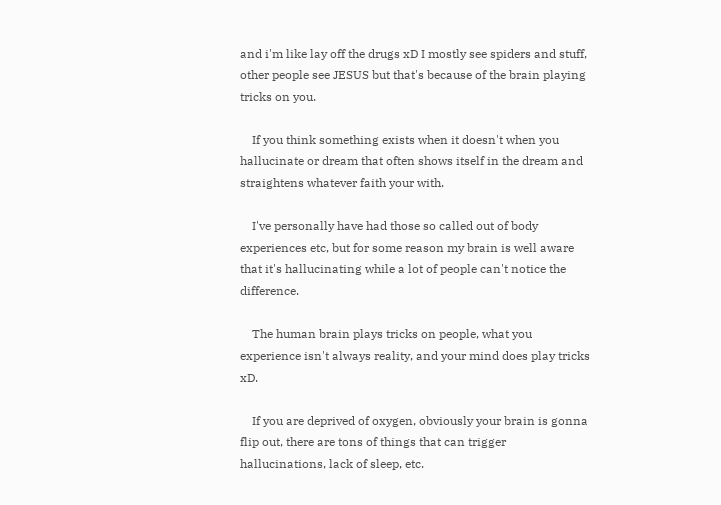and i'm like lay off the drugs xD I mostly see spiders and stuff, other people see JESUS but that's because of the brain playing tricks on you.

    If you think something exists when it doesn't when you hallucinate or dream that often shows itself in the dream and straightens whatever faith your with.

    I've personally have had those so called out of body experiences etc, but for some reason my brain is well aware that it's hallucinating while a lot of people can't notice the difference.

    The human brain plays tricks on people, what you experience isn't always reality, and your mind does play tricks xD.

    If you are deprived of oxygen, obviously your brain is gonna flip out, there are tons of things that can trigger hallucinations, lack of sleep, etc.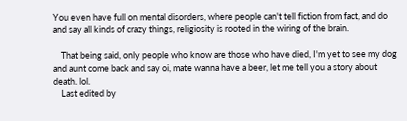You even have full on mental disorders, where people can't tell fiction from fact, and do and say all kinds of crazy things, religiosity is rooted in the wiring of the brain.

    That being said, only people who know are those who have died, I'm yet to see my dog and aunt come back and say oi, mate wanna have a beer, let me tell you a story about death. lol.
    Last edited by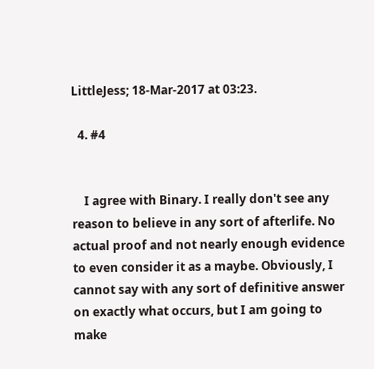LittleJess; 18-Mar-2017 at 03:23.

  4. #4


    I agree with Binary. I really don't see any reason to believe in any sort of afterlife. No actual proof and not nearly enough evidence to even consider it as a maybe. Obviously, I cannot say with any sort of definitive answer on exactly what occurs, but I am going to make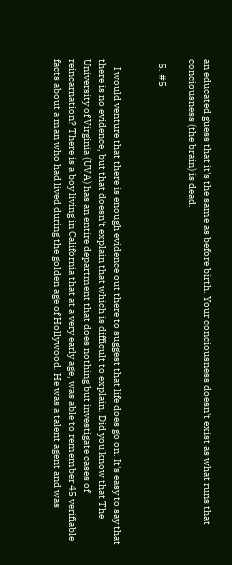an educated guess that it's the same as before birth. Your conciousness doesn't exist as what runs that conciousness (the brain) is dead.

  5. #5


    I would venture that there is enough evidence out there to suggest that life does go on. It's easy to say that there is no evidence, but that doesn't explain that which is difficult to explain. Did you know that The University of Virginia (UVA) has an entire department that does nothing but investigate cases of reincarnation? There is a boy living in California that at a very early age, was able to remember 45 verifiable facts about a man who had lived during the golden age of Hollywood. He was a talent agent and was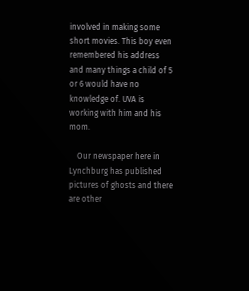involved in making some short movies. This boy even remembered his address and many things a child of 5 or 6 would have no knowledge of. UVA is working with him and his mom.

    Our newspaper here in Lynchburg has published pictures of ghosts and there are other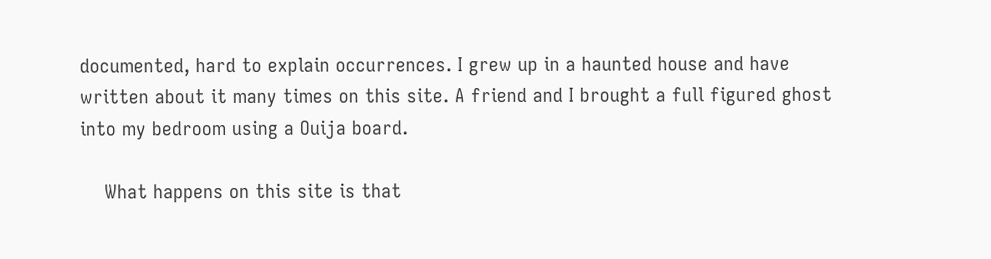documented, hard to explain occurrences. I grew up in a haunted house and have written about it many times on this site. A friend and I brought a full figured ghost into my bedroom using a Ouija board.

    What happens on this site is that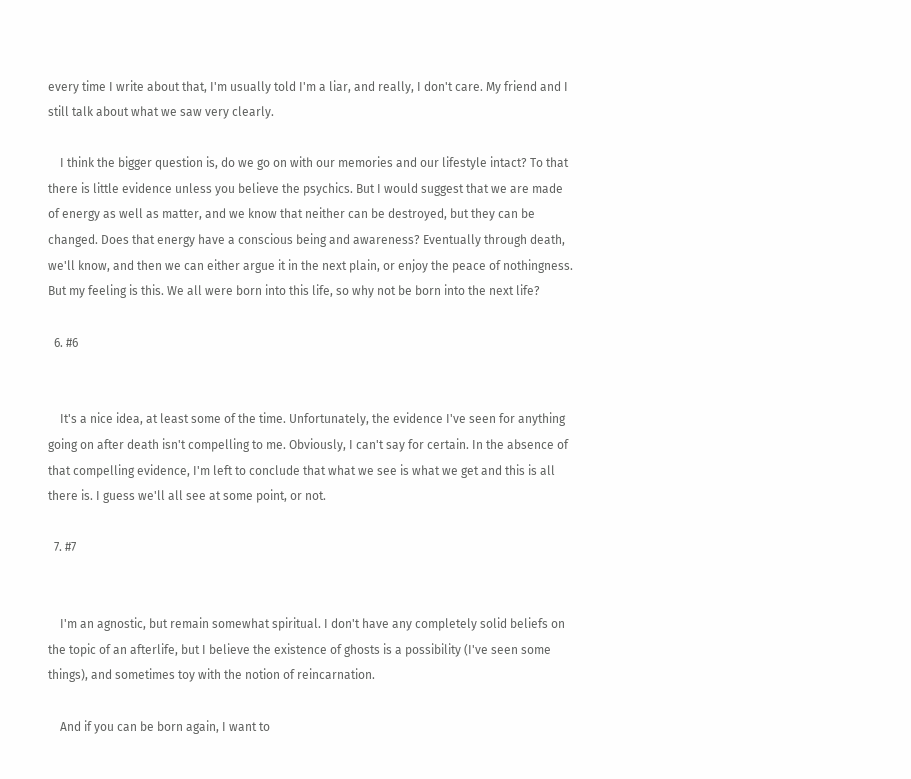every time I write about that, I'm usually told I'm a liar, and really, I don't care. My friend and I still talk about what we saw very clearly.

    I think the bigger question is, do we go on with our memories and our lifestyle intact? To that there is little evidence unless you believe the psychics. But I would suggest that we are made of energy as well as matter, and we know that neither can be destroyed, but they can be changed. Does that energy have a conscious being and awareness? Eventually through death, we'll know, and then we can either argue it in the next plain, or enjoy the peace of nothingness. But my feeling is this. We all were born into this life, so why not be born into the next life?

  6. #6


    It's a nice idea, at least some of the time. Unfortunately, the evidence I've seen for anything going on after death isn't compelling to me. Obviously, I can't say for certain. In the absence of that compelling evidence, I'm left to conclude that what we see is what we get and this is all there is. I guess we'll all see at some point, or not.

  7. #7


    I'm an agnostic, but remain somewhat spiritual. I don't have any completely solid beliefs on the topic of an afterlife, but I believe the existence of ghosts is a possibility (I've seen some things), and sometimes toy with the notion of reincarnation.

    And if you can be born again, I want to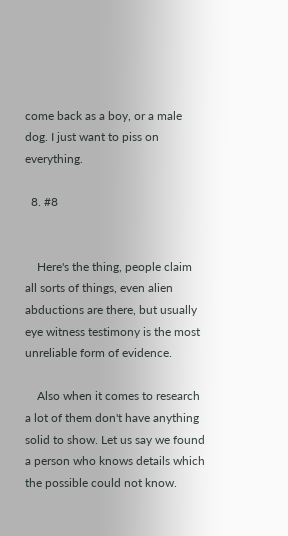come back as a boy, or a male dog. I just want to piss on everything.

  8. #8


    Here's the thing, people claim all sorts of things, even alien abductions are there, but usually eye witness testimony is the most unreliable form of evidence.

    Also when it comes to research a lot of them don't have anything solid to show. Let us say we found a person who knows details which the possible could not know.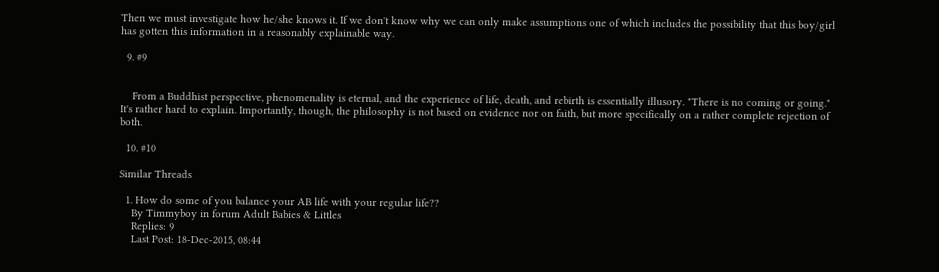Then we must investigate how he/she knows it. If we don't know why we can only make assumptions one of which includes the possibility that this boy/girl has gotten this information in a reasonably explainable way.

  9. #9


    From a Buddhist perspective, phenomenality is eternal, and the experience of life, death, and rebirth is essentially illusory. "There is no coming or going." It's rather hard to explain. Importantly, though, the philosophy is not based on evidence nor on faith, but more specifically on a rather complete rejection of both.

  10. #10

Similar Threads

  1. How do some of you balance your AB life with your regular life??
    By Timmyboy in forum Adult Babies & Littles
    Replies: 9
    Last Post: 18-Dec-2015, 08:44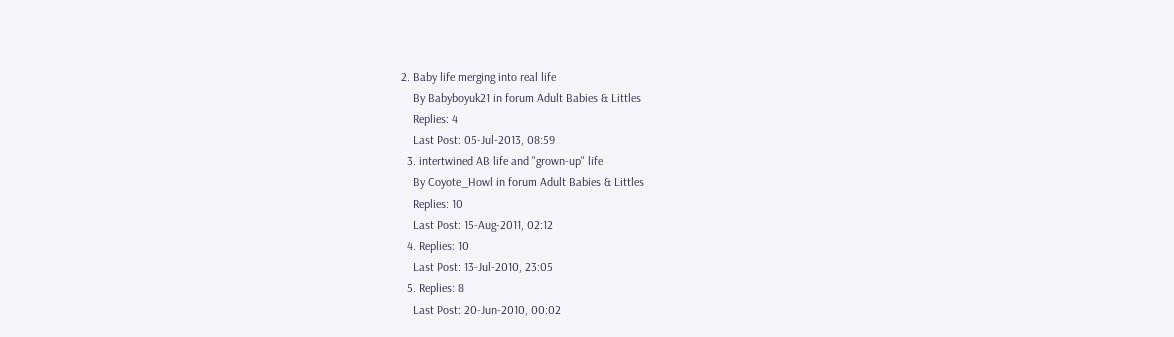2. Baby life merging into real life
    By Babyboyuk21 in forum Adult Babies & Littles
    Replies: 4
    Last Post: 05-Jul-2013, 08:59
  3. intertwined AB life and "grown-up" life
    By Coyote_Howl in forum Adult Babies & Littles
    Replies: 10
    Last Post: 15-Aug-2011, 02:12
  4. Replies: 10
    Last Post: 13-Jul-2010, 23:05
  5. Replies: 8
    Last Post: 20-Jun-2010, 00:02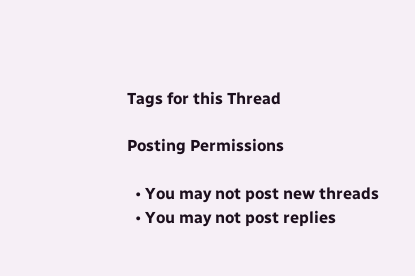Tags for this Thread

Posting Permissions

  • You may not post new threads
  • You may not post replies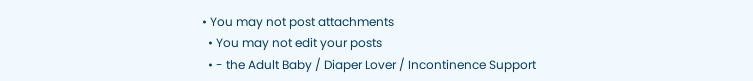• You may not post attachments
  • You may not edit your posts
  • - the Adult Baby / Diaper Lover / Incontinence Support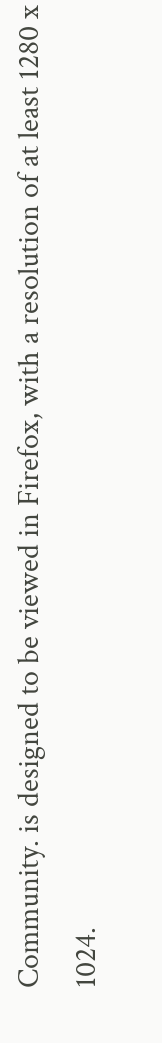Community. is designed to be viewed in Firefox, with a resolution of at least 1280 x 1024.